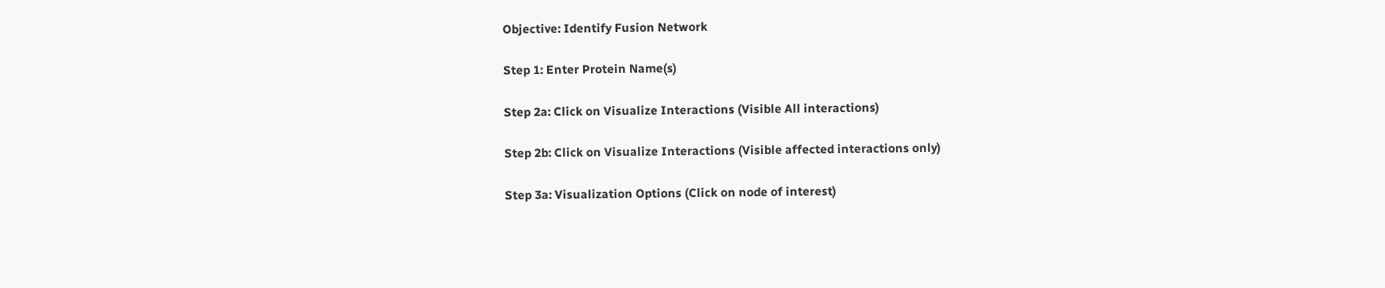Objective: Identify Fusion Network

Step 1: Enter Protein Name(s)

Step 2a: Click on Visualize Interactions (Visible All interactions)

Step 2b: Click on Visualize Interactions (Visible affected interactions only)

Step 3a: Visualization Options (Click on node of interest)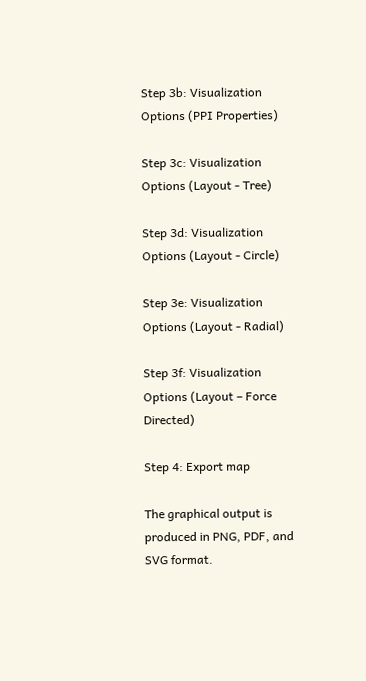Step 3b: Visualization Options (PPI Properties)

Step 3c: Visualization Options (Layout - Tree)

Step 3d: Visualization Options (Layout - Circle)

Step 3e: Visualization Options (Layout - Radial)

Step 3f: Visualization Options (Layout – Force Directed)

Step 4: Export map

The graphical output is produced in PNG, PDF, and SVG format.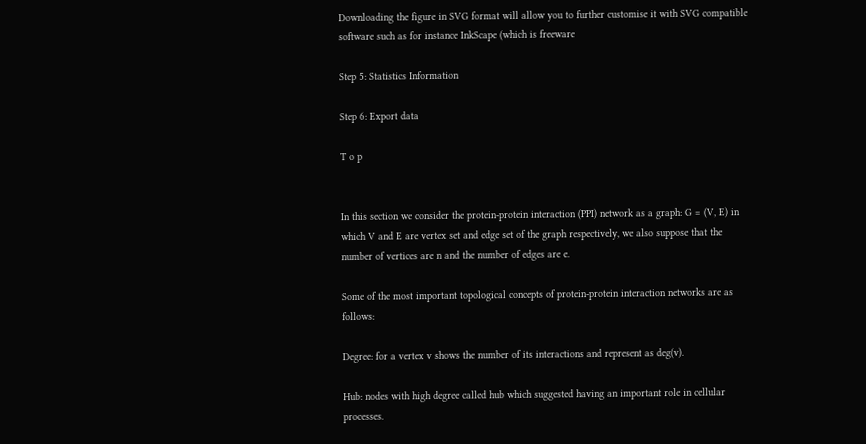Downloading the figure in SVG format will allow you to further customise it with SVG compatible software such as for instance InkScape (which is freeware

Step 5: Statistics Information

Step 6: Export data

T o p


In this section we consider the protein-protein interaction (PPI) network as a graph: G = (V, E) in which V and E are vertex set and edge set of the graph respectively, we also suppose that the number of vertices are n and the number of edges are e.

Some of the most important topological concepts of protein-protein interaction networks are as follows:

Degree: for a vertex v shows the number of its interactions and represent as deg(v).

Hub: nodes with high degree called hub which suggested having an important role in cellular processes.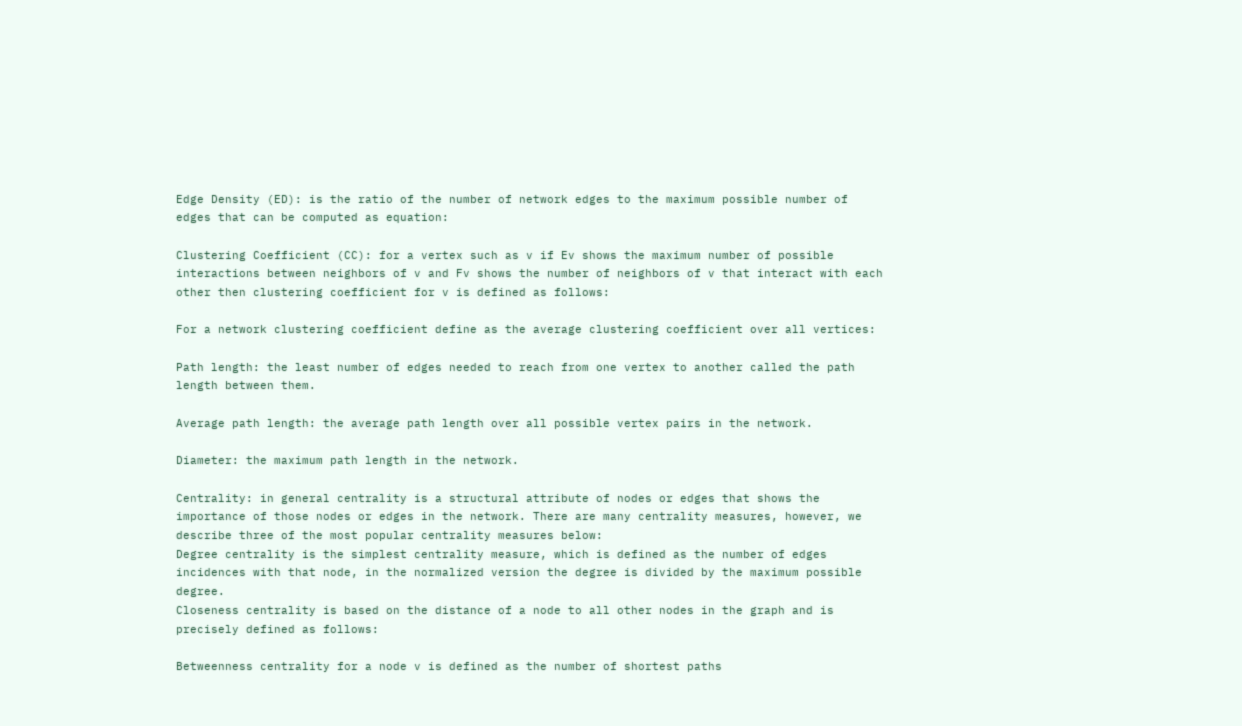Edge Density (ED): is the ratio of the number of network edges to the maximum possible number of edges that can be computed as equation:

Clustering Coefficient (CC): for a vertex such as v if Ev shows the maximum number of possible interactions between neighbors of v and Fv shows the number of neighbors of v that interact with each other then clustering coefficient for v is defined as follows:

For a network clustering coefficient define as the average clustering coefficient over all vertices:

Path length: the least number of edges needed to reach from one vertex to another called the path length between them.

Average path length: the average path length over all possible vertex pairs in the network.

Diameter: the maximum path length in the network.

Centrality: in general centrality is a structural attribute of nodes or edges that shows the importance of those nodes or edges in the network. There are many centrality measures, however, we describe three of the most popular centrality measures below:
Degree centrality is the simplest centrality measure, which is defined as the number of edges incidences with that node, in the normalized version the degree is divided by the maximum possible degree.
Closeness centrality is based on the distance of a node to all other nodes in the graph and is precisely defined as follows:

Betweenness centrality for a node v is defined as the number of shortest paths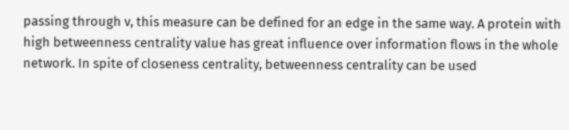passing through v, this measure can be defined for an edge in the same way. A protein with high betweenness centrality value has great influence over information flows in the whole network. In spite of closeness centrality, betweenness centrality can be used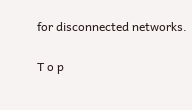for disconnected networks.

T o p